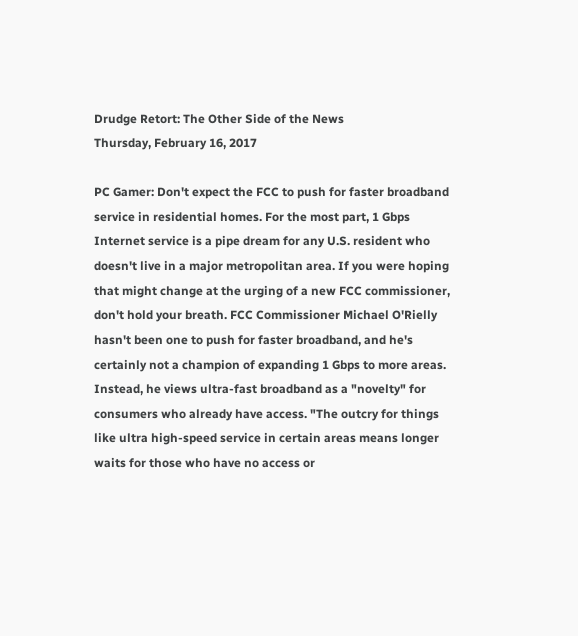Drudge Retort: The Other Side of the News
Thursday, February 16, 2017

PC Gamer: Don't expect the FCC to push for faster broadband service in residential homes. For the most part, 1 Gbps Internet service is a pipe dream for any U.S. resident who doesn't live in a major metropolitan area. If you were hoping that might change at the urging of a new FCC commissioner, don't hold your breath. FCC Commissioner Michael O'Rielly hasn't been one to push for faster broadband, and he's certainly not a champion of expanding 1 Gbps to more areas. Instead, he views ultra-fast broadband as a "novelty" for consumers who already have access. "The outcry for things like ultra high-speed service in certain areas means longer waits for those who have no access or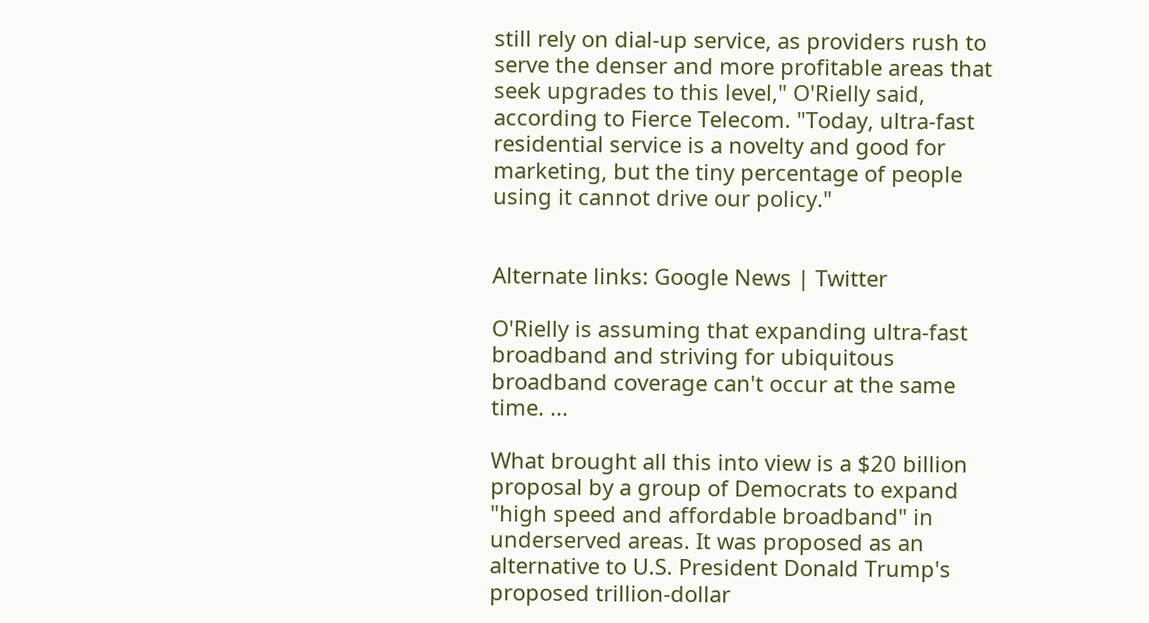still rely on dial-up service, as providers rush to serve the denser and more profitable areas that seek upgrades to this level," O'Rielly said, according to Fierce Telecom. "Today, ultra-fast residential service is a novelty and good for marketing, but the tiny percentage of people using it cannot drive our policy."


Alternate links: Google News | Twitter

O'Rielly is assuming that expanding ultra-fast broadband and striving for ubiquitous broadband coverage can't occur at the same time. ...

What brought all this into view is a $20 billion proposal by a group of Democrats to expand "high speed and affordable broadband" in underserved areas. It was proposed as an alternative to U.S. President Donald Trump's proposed trillion-dollar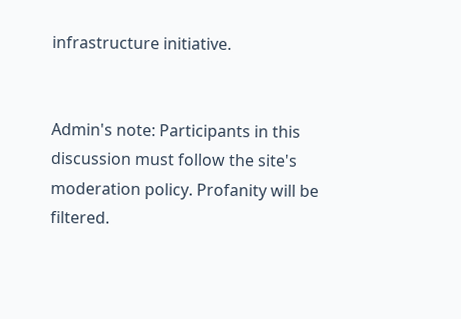infrastructure initiative.


Admin's note: Participants in this discussion must follow the site's moderation policy. Profanity will be filtered.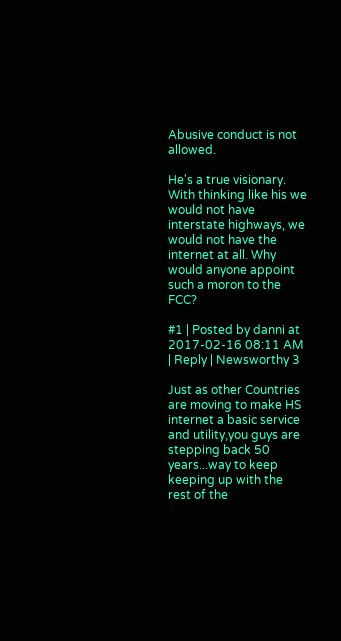Abusive conduct is not allowed.

He's a true visionary. With thinking like his we would not have interstate highways, we would not have the internet at all. Why would anyone appoint such a moron to the FCC?

#1 | Posted by danni at 2017-02-16 08:11 AM | Reply | Newsworthy 3

Just as other Countries are moving to make HS internet a basic service and utility,you guys are stepping back 50 years...way to keep keeping up with the rest of the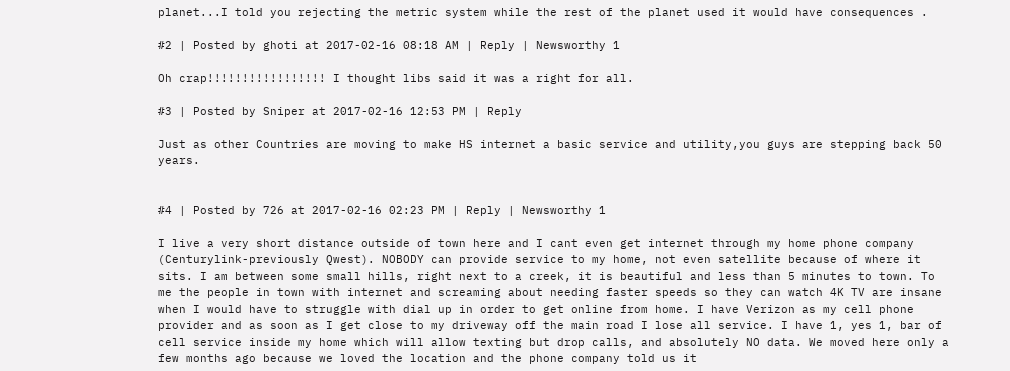planet...I told you rejecting the metric system while the rest of the planet used it would have consequences .

#2 | Posted by ghoti at 2017-02-16 08:18 AM | Reply | Newsworthy 1

Oh crap!!!!!!!!!!!!!!!!! I thought libs said it was a right for all.

#3 | Posted by Sniper at 2017-02-16 12:53 PM | Reply

Just as other Countries are moving to make HS internet a basic service and utility,you guys are stepping back 50 years.


#4 | Posted by 726 at 2017-02-16 02:23 PM | Reply | Newsworthy 1

I live a very short distance outside of town here and I cant even get internet through my home phone company (Centurylink-previously Qwest). NOBODY can provide service to my home, not even satellite because of where it sits. I am between some small hills, right next to a creek, it is beautiful and less than 5 minutes to town. To me the people in town with internet and screaming about needing faster speeds so they can watch 4K TV are insane when I would have to struggle with dial up in order to get online from home. I have Verizon as my cell phone provider and as soon as I get close to my driveway off the main road I lose all service. I have 1, yes 1, bar of cell service inside my home which will allow texting but drop calls, and absolutely NO data. We moved here only a few months ago because we loved the location and the phone company told us it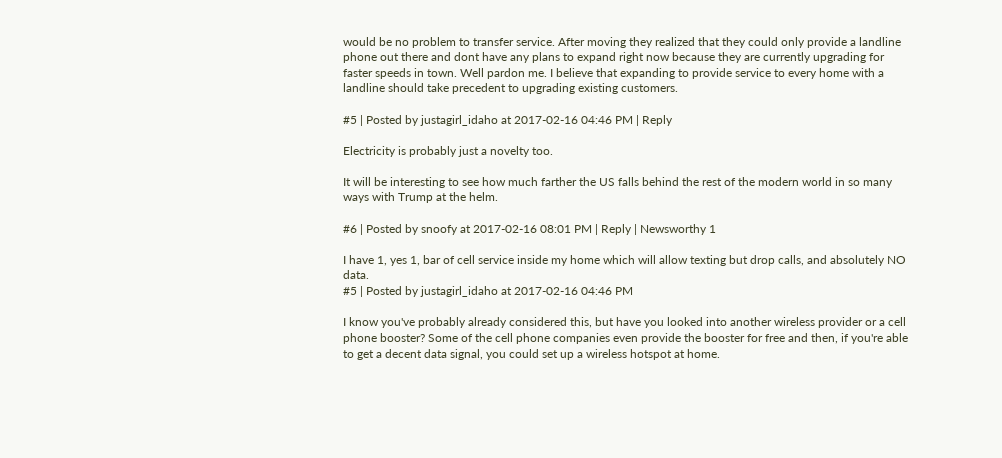would be no problem to transfer service. After moving they realized that they could only provide a landline phone out there and dont have any plans to expand right now because they are currently upgrading for faster speeds in town. Well pardon me. I believe that expanding to provide service to every home with a landline should take precedent to upgrading existing customers.

#5 | Posted by justagirl_idaho at 2017-02-16 04:46 PM | Reply

Electricity is probably just a novelty too.

It will be interesting to see how much farther the US falls behind the rest of the modern world in so many ways with Trump at the helm.

#6 | Posted by snoofy at 2017-02-16 08:01 PM | Reply | Newsworthy 1

I have 1, yes 1, bar of cell service inside my home which will allow texting but drop calls, and absolutely NO data.
#5 | Posted by justagirl_idaho at 2017-02-16 04:46 PM

I know you've probably already considered this, but have you looked into another wireless provider or a cell phone booster? Some of the cell phone companies even provide the booster for free and then, if you're able to get a decent data signal, you could set up a wireless hotspot at home.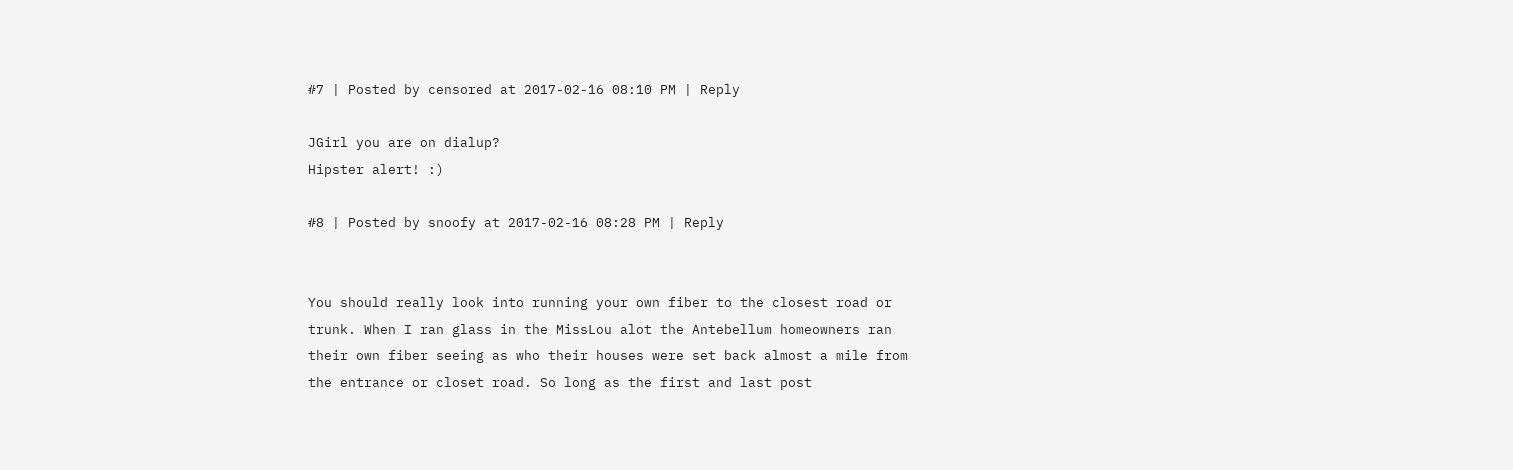#7 | Posted by censored at 2017-02-16 08:10 PM | Reply

JGirl you are on dialup?
Hipster alert! :)

#8 | Posted by snoofy at 2017-02-16 08:28 PM | Reply


You should really look into running your own fiber to the closest road or trunk. When I ran glass in the MissLou alot the Antebellum homeowners ran their own fiber seeing as who their houses were set back almost a mile from the entrance or closet road. So long as the first and last post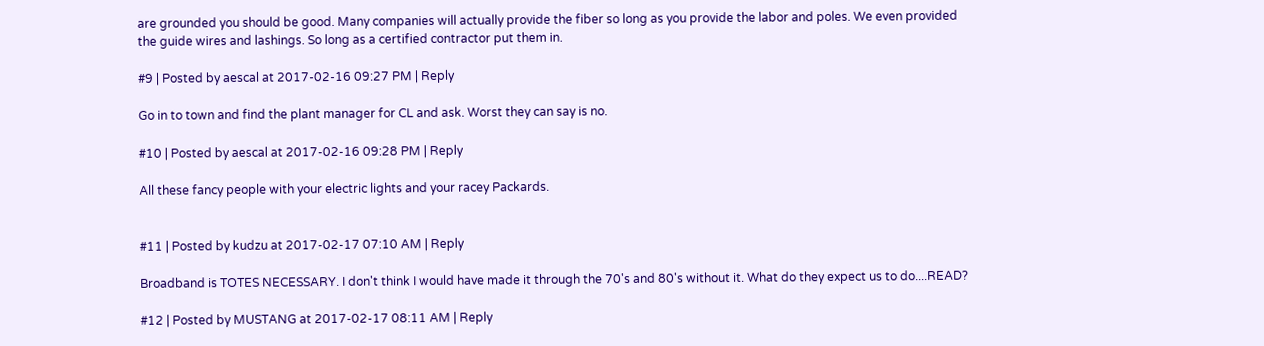are grounded you should be good. Many companies will actually provide the fiber so long as you provide the labor and poles. We even provided the guide wires and lashings. So long as a certified contractor put them in.

#9 | Posted by aescal at 2017-02-16 09:27 PM | Reply

Go in to town and find the plant manager for CL and ask. Worst they can say is no.

#10 | Posted by aescal at 2017-02-16 09:28 PM | Reply

All these fancy people with your electric lights and your racey Packards.


#11 | Posted by kudzu at 2017-02-17 07:10 AM | Reply

Broadband is TOTES NECESSARY. I don't think I would have made it through the 70's and 80's without it. What do they expect us to do....READ?

#12 | Posted by MUSTANG at 2017-02-17 08:11 AM | Reply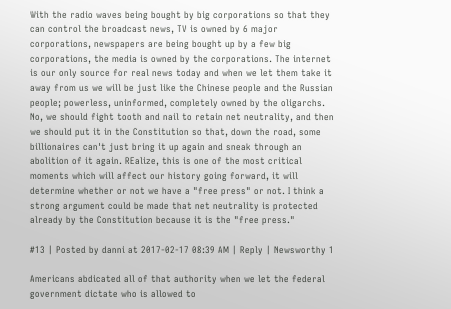With the radio waves being bought by big corporations so that they can control the broadcast news, TV is owned by 6 major corporations, newspapers are being bought up by a few big corporations, the media is owned by the corporations. The internet is our only source for real news today and when we let them take it away from us we will be just like the Chinese people and the Russian people; powerless, uninformed, completely owned by the oligarchs. No, we should fight tooth and nail to retain net neutrality, and then we should put it in the Constitution so that, down the road, some billionaires can't just bring it up again and sneak through an abolition of it again. REalize, this is one of the most critical moments which will affect our history going forward, it will determine whether or not we have a "free press" or not. I think a strong argument could be made that net neutrality is protected already by the Constitution because it is the "free press."

#13 | Posted by danni at 2017-02-17 08:39 AM | Reply | Newsworthy 1

Americans abdicated all of that authority when we let the federal government dictate who is allowed to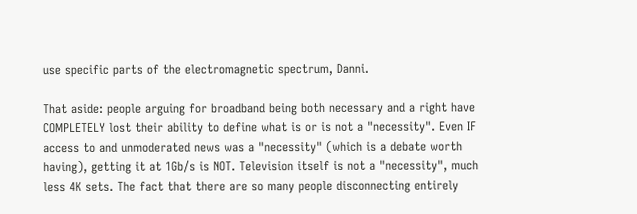use specific parts of the electromagnetic spectrum, Danni.

That aside: people arguing for broadband being both necessary and a right have COMPLETELY lost their ability to define what is or is not a "necessity". Even IF access to and unmoderated news was a "necessity" (which is a debate worth having), getting it at 1Gb/s is NOT. Television itself is not a "necessity", much less 4K sets. The fact that there are so many people disconnecting entirely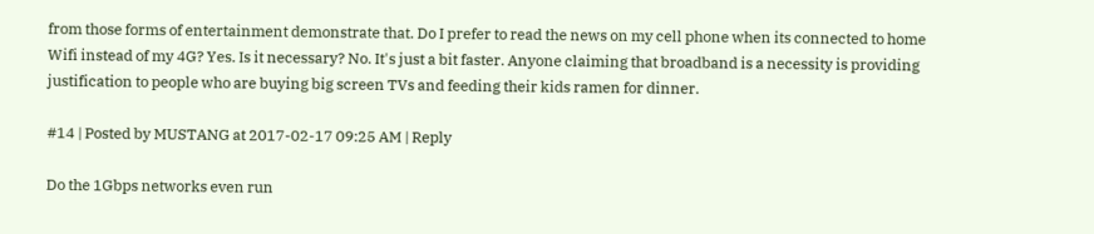from those forms of entertainment demonstrate that. Do I prefer to read the news on my cell phone when its connected to home Wifi instead of my 4G? Yes. Is it necessary? No. It's just a bit faster. Anyone claiming that broadband is a necessity is providing justification to people who are buying big screen TVs and feeding their kids ramen for dinner.

#14 | Posted by MUSTANG at 2017-02-17 09:25 AM | Reply

Do the 1Gbps networks even run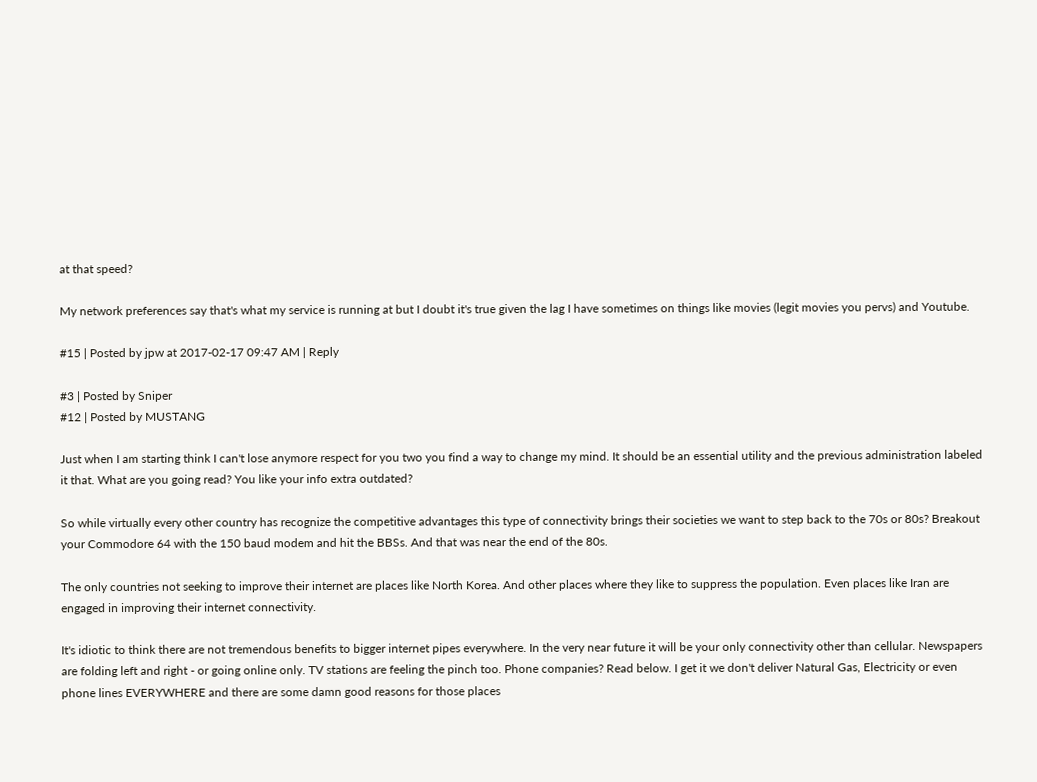at that speed?

My network preferences say that's what my service is running at but I doubt it's true given the lag I have sometimes on things like movies (legit movies you pervs) and Youtube.

#15 | Posted by jpw at 2017-02-17 09:47 AM | Reply

#3 | Posted by Sniper
#12 | Posted by MUSTANG

Just when I am starting think I can't lose anymore respect for you two you find a way to change my mind. It should be an essential utility and the previous administration labeled it that. What are you going read? You like your info extra outdated?

So while virtually every other country has recognize the competitive advantages this type of connectivity brings their societies we want to step back to the 70s or 80s? Breakout your Commodore 64 with the 150 baud modem and hit the BBSs. And that was near the end of the 80s.

The only countries not seeking to improve their internet are places like North Korea. And other places where they like to suppress the population. Even places like Iran are engaged in improving their internet connectivity.

It's idiotic to think there are not tremendous benefits to bigger internet pipes everywhere. In the very near future it will be your only connectivity other than cellular. Newspapers are folding left and right - or going online only. TV stations are feeling the pinch too. Phone companies? Read below. I get it we don't deliver Natural Gas, Electricity or even phone lines EVERYWHERE and there are some damn good reasons for those places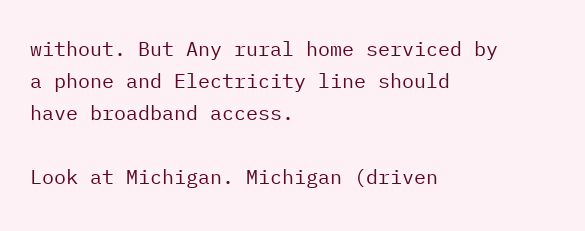without. But Any rural home serviced by a phone and Electricity line should have broadband access.

Look at Michigan. Michigan (driven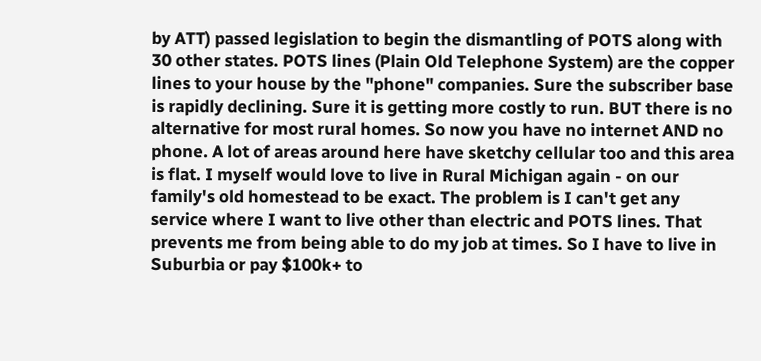by ATT) passed legislation to begin the dismantling of POTS along with 30 other states. POTS lines (Plain Old Telephone System) are the copper lines to your house by the "phone" companies. Sure the subscriber base is rapidly declining. Sure it is getting more costly to run. BUT there is no alternative for most rural homes. So now you have no internet AND no phone. A lot of areas around here have sketchy cellular too and this area is flat. I myself would love to live in Rural Michigan again - on our family's old homestead to be exact. The problem is I can't get any service where I want to live other than electric and POTS lines. That prevents me from being able to do my job at times. So I have to live in Suburbia or pay $100k+ to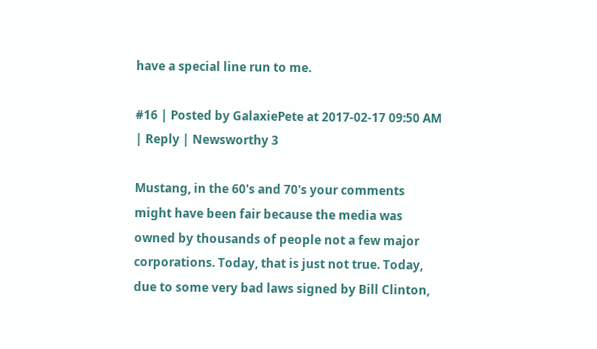have a special line run to me.

#16 | Posted by GalaxiePete at 2017-02-17 09:50 AM | Reply | Newsworthy 3

Mustang, in the 60's and 70's your comments might have been fair because the media was owned by thousands of people not a few major corporations. Today, that is just not true. Today, due to some very bad laws signed by Bill Clinton,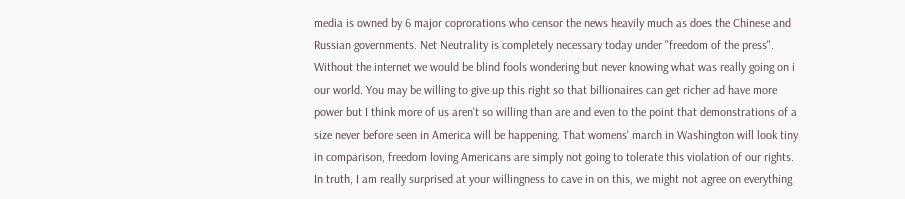media is owned by 6 major coprorations who censor the news heavily much as does the Chinese and Russian governments. Net Neutrality is completely necessary today under "freedom of the press". Without the internet we would be blind fools wondering but never knowing what was really going on i our world. You may be willing to give up this right so that billionaires can get richer ad have more power but I think more of us aren't so willing than are and even to the point that demonstrations of a size never before seen in America will be happening. That womens' march in Washington will look tiny in comparison, freedom loving Americans are simply not going to tolerate this violation of our rights. In truth, I am really surprised at your willingness to cave in on this, we might not agree on everything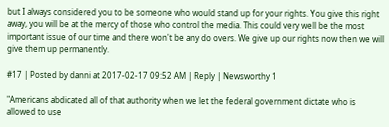but I always considered you to be someone who would stand up for your rights. You give this right away, you will be at the mercy of those who control the media. This could very well be the most important issue of our time and there won't be any do overs. We give up our rights now then we will give them up permanently.

#17 | Posted by danni at 2017-02-17 09:52 AM | Reply | Newsworthy 1

"Americans abdicated all of that authority when we let the federal government dictate who is allowed to use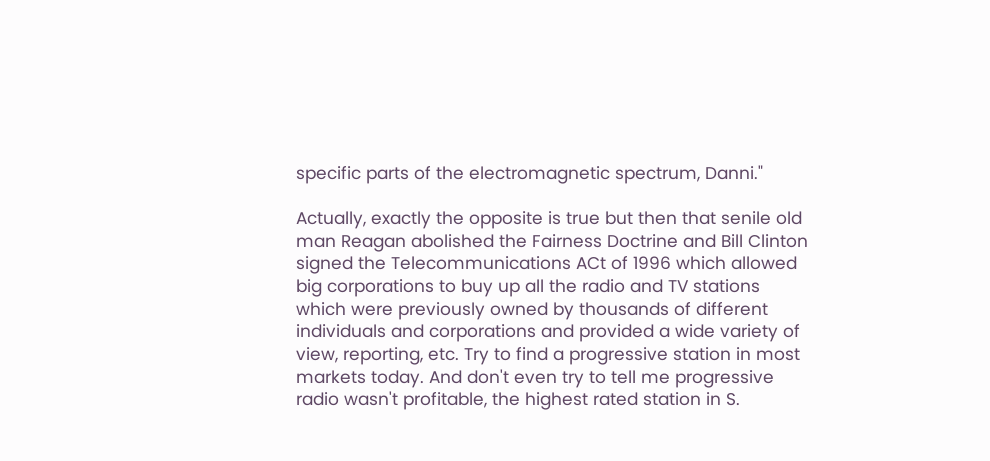specific parts of the electromagnetic spectrum, Danni."

Actually, exactly the opposite is true but then that senile old man Reagan abolished the Fairness Doctrine and Bill Clinton signed the Telecommunications ACt of 1996 which allowed big corporations to buy up all the radio and TV stations which were previously owned by thousands of different individuals and corporations and provided a wide variety of view, reporting, etc. Try to find a progressive station in most markets today. And don't even try to tell me progressive radio wasn't profitable, the highest rated station in S.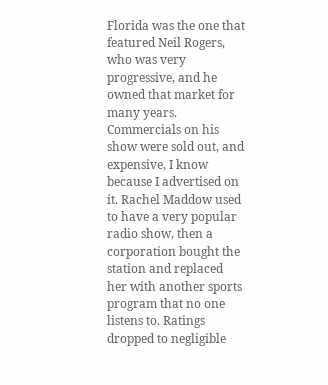Florida was the one that featured Neil Rogers, who was very progressive, and he owned that market for many years. Commercials on his show were sold out, and expensive, I know because I advertised on it. Rachel Maddow used to have a very popular radio show, then a corporation bought the station and replaced her with another sports program that no one listens to. Ratings dropped to negligible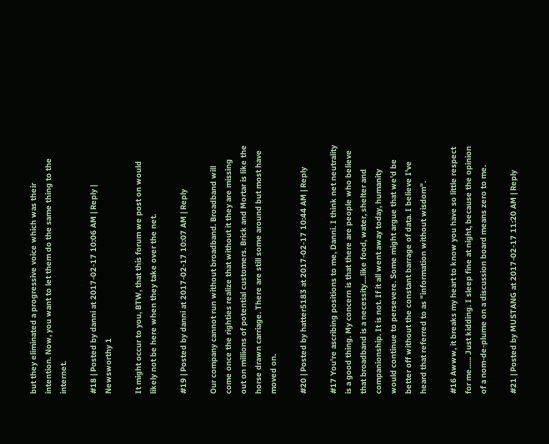but they eliminated a progressive voice which was their intention. Now, you want to let them do the same thing to the internet.

#18 | Posted by danni at 2017-02-17 10:06 AM | Reply | Newsworthy 1

It might occur to you, BTW, that this forum we post on would likely not be here when they take over the net.

#19 | Posted by danni at 2017-02-17 10:07 AM | Reply

Our company cannot run without broadband. Broadband will come once the righties realize that without it they are missing out on millions of potential customers. Brick and Mortar is like the horse drawn carriage. There are still some around but most have moved on.

#20 | Posted by hatter5183 at 2017-02-17 10:44 AM | Reply

#17 You're ascribing positions to me, Danni. I think net neutrality is a good thing. My concern is that there are people who believe that broadband is a necessity....like food, water, shelter and companionship. It is not. If it all went away today, humanity would continue to persevere. Some might argue that we'd be better off without the constant barrage of data. I believe I've heard that referred to as "information without wisdom".

#16 Awww, it breaks my heart to know you have so little respect for me...... Just kidding. I sleep fine at night, because the opinion of a nom-de-plume on a discussion board means zero to me.

#21 | Posted by MUSTANG at 2017-02-17 11:20 AM | Reply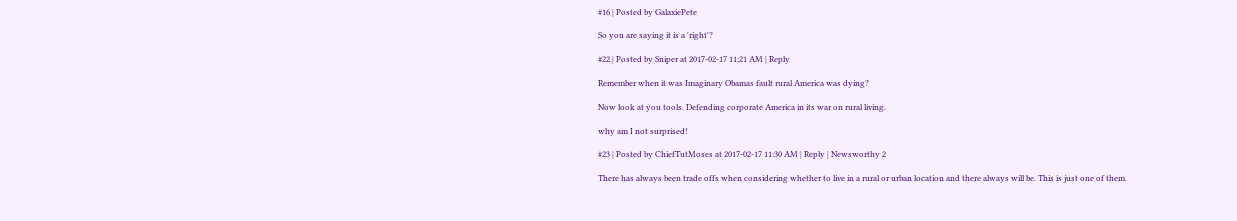#16 | Posted by GalaxiePete

So you are saying it is a 'right'?

#22 | Posted by Sniper at 2017-02-17 11:21 AM | Reply

Remember when it was Imaginary Obamas fault rural America was dying?

Now look at you tools. Defending corporate America in its war on rural living.

why am I not surprised!

#23 | Posted by ChiefTutMoses at 2017-02-17 11:30 AM | Reply | Newsworthy 2

There has always been trade offs when considering whether to live in a rural or urban location and there always will be. This is just one of them.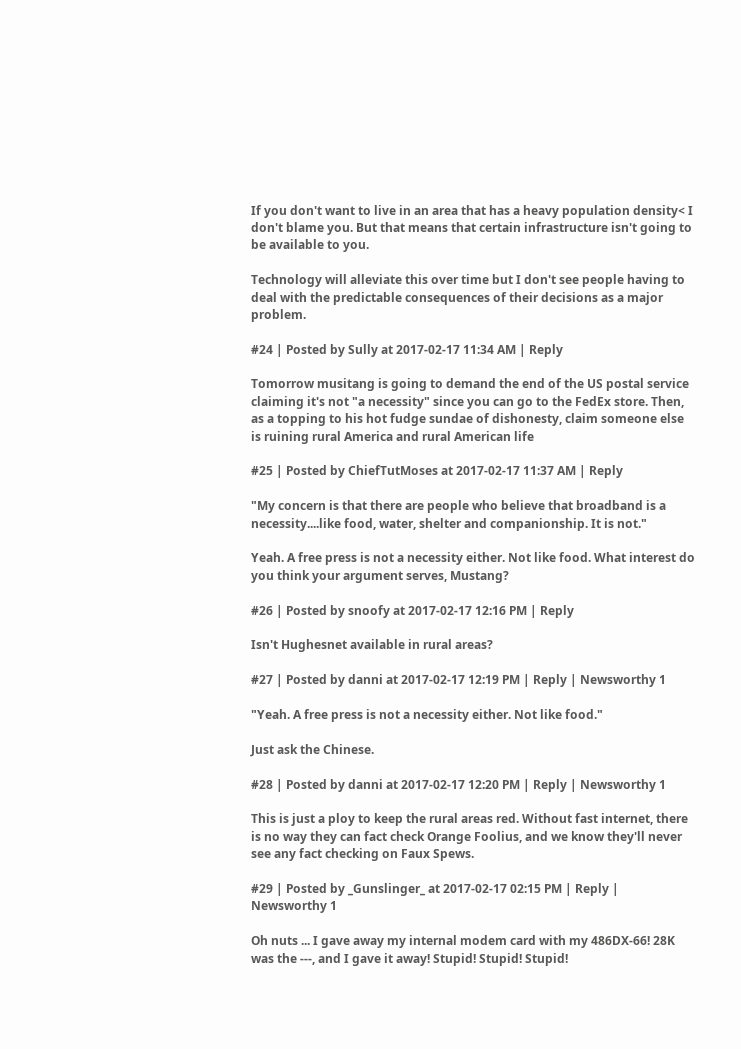If you don't want to live in an area that has a heavy population density< I don't blame you. But that means that certain infrastructure isn't going to be available to you.

Technology will alleviate this over time but I don't see people having to deal with the predictable consequences of their decisions as a major problem.

#24 | Posted by Sully at 2017-02-17 11:34 AM | Reply

Tomorrow musitang is going to demand the end of the US postal service claiming it's not "a necessity" since you can go to the FedEx store. Then, as a topping to his hot fudge sundae of dishonesty, claim someone else is ruining rural America and rural American life

#25 | Posted by ChiefTutMoses at 2017-02-17 11:37 AM | Reply

"My concern is that there are people who believe that broadband is a necessity....like food, water, shelter and companionship. It is not."

Yeah. A free press is not a necessity either. Not like food. What interest do you think your argument serves, Mustang?

#26 | Posted by snoofy at 2017-02-17 12:16 PM | Reply

Isn't Hughesnet available in rural areas?

#27 | Posted by danni at 2017-02-17 12:19 PM | Reply | Newsworthy 1

"Yeah. A free press is not a necessity either. Not like food."

Just ask the Chinese.

#28 | Posted by danni at 2017-02-17 12:20 PM | Reply | Newsworthy 1

This is just a ploy to keep the rural areas red. Without fast internet, there is no way they can fact check Orange Foolius, and we know they'll never see any fact checking on Faux Spews.

#29 | Posted by _Gunslinger_ at 2017-02-17 02:15 PM | Reply | Newsworthy 1

Oh nuts ... I gave away my internal modem card with my 486DX-66! 28K was the ---, and I gave it away! Stupid! Stupid! Stupid!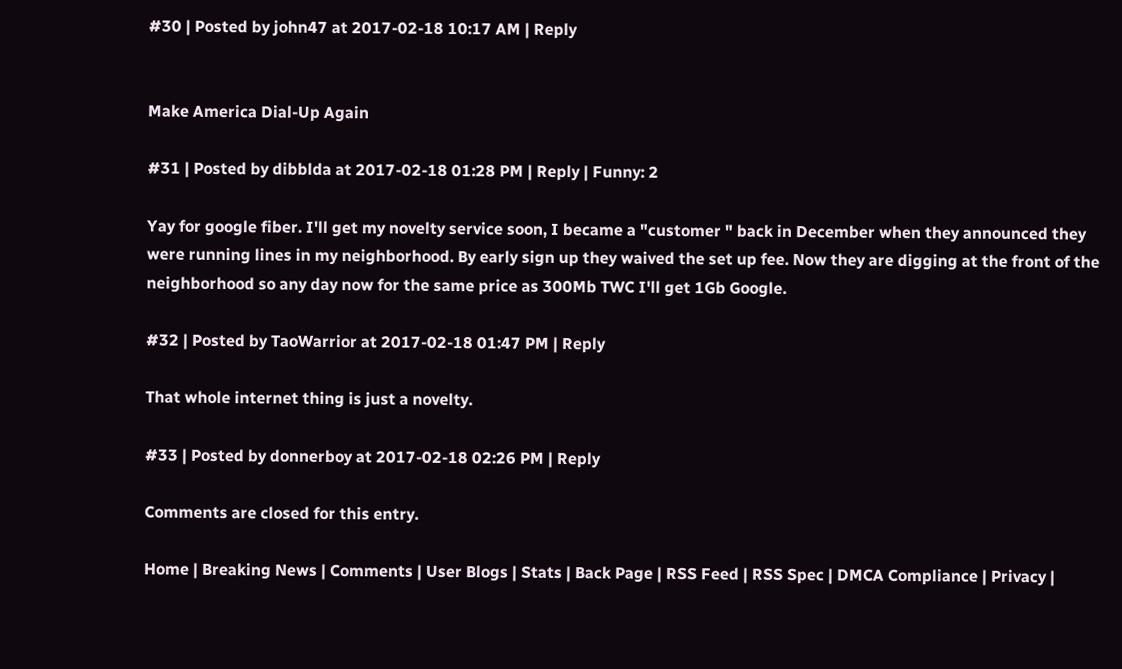#30 | Posted by john47 at 2017-02-18 10:17 AM | Reply


Make America Dial-Up Again

#31 | Posted by dibblda at 2017-02-18 01:28 PM | Reply | Funny: 2

Yay for google fiber. I'll get my novelty service soon, I became a "customer " back in December when they announced they were running lines in my neighborhood. By early sign up they waived the set up fee. Now they are digging at the front of the neighborhood so any day now for the same price as 300Mb TWC I'll get 1Gb Google.

#32 | Posted by TaoWarrior at 2017-02-18 01:47 PM | Reply

That whole internet thing is just a novelty.

#33 | Posted by donnerboy at 2017-02-18 02:26 PM | Reply

Comments are closed for this entry.

Home | Breaking News | Comments | User Blogs | Stats | Back Page | RSS Feed | RSS Spec | DMCA Compliance | Privacy |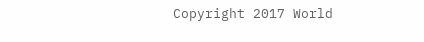Copyright 2017 World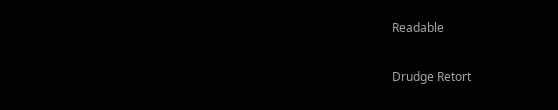Readable

Drudge Retort